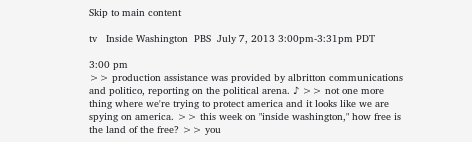Skip to main content

tv   Inside Washington  PBS  July 7, 2013 3:00pm-3:31pm PDT

3:00 pm
>> production assistance was provided by albritton communications and politico, reporting on the political arena. ♪ >> not one more thing where we're trying to protect america and it looks like we are spying on america. >> this week on "inside washington," how free is the land of the free? >> you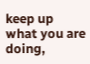keep up what you are doing,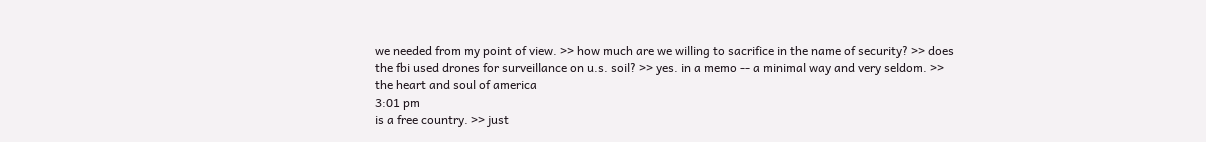we needed from my point of view. >> how much are we willing to sacrifice in the name of security? >> does the fbi used drones for surveillance on u.s. soil? >> yes. in a memo -- a minimal way and very seldom. >> the heart and soul of america
3:01 pm
is a free country. >> just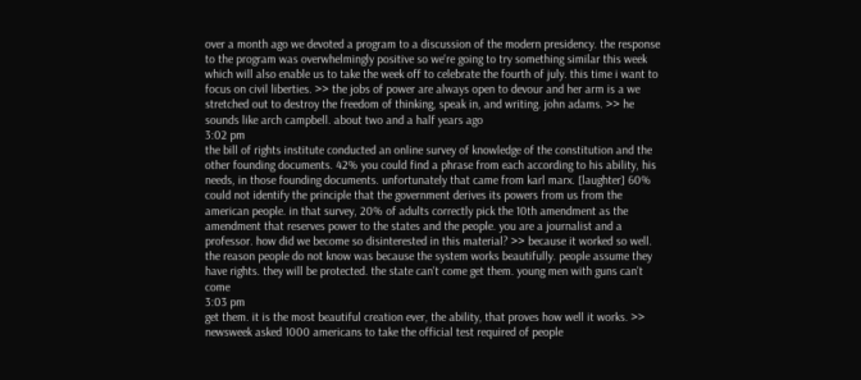over a month ago we devoted a program to a discussion of the modern presidency. the response to the program was overwhelmingly positive so we're going to try something similar this week which will also enable us to take the week off to celebrate the fourth of july. this time i want to focus on civil liberties. >> the jobs of power are always open to devour and her arm is a we stretched out to destroy the freedom of thinking, speak in, and writing. john adams. >> he sounds like arch campbell. about two and a half years ago
3:02 pm
the bill of rights institute conducted an online survey of knowledge of the constitution and the other founding documents. 42% you could find a phrase from each according to his ability, his needs, in those founding documents. unfortunately that came from karl marx. [laughter] 60% could not identify the principle that the government derives its powers from us from the american people. in that survey, 20% of adults correctly pick the 10th amendment as the amendment that reserves power to the states and the people. you are a journalist and a professor. how did we become so disinterested in this material? >> because it worked so well. the reason people do not know was because the system works beautifully. people assume they have rights. they will be protected. the state can't come get them. young men with guns can't come
3:03 pm
get them. it is the most beautiful creation ever, the ability, that proves how well it works. >> newsweek asked 1000 americans to take the official test required of people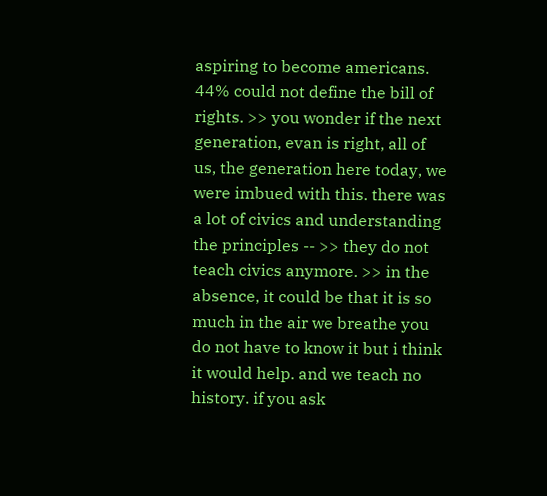aspiring to become americans. 44% could not define the bill of rights. >> you wonder if the next generation, evan is right, all of us, the generation here today, we were imbued with this. there was a lot of civics and understanding the principles -- >> they do not teach civics anymore. >> in the absence, it could be that it is so much in the air we breathe you do not have to know it but i think it would help. and we teach no history. if you ask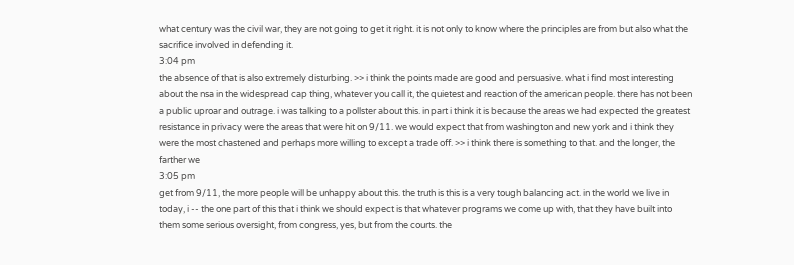what century was the civil war, they are not going to get it right. it is not only to know where the principles are from but also what the sacrifice involved in defending it.
3:04 pm
the absence of that is also extremely disturbing. >> i think the points made are good and persuasive. what i find most interesting about the nsa in the widespread cap thing, whatever you call it, the quietest and reaction of the american people. there has not been a public uproar and outrage. i was talking to a pollster about this. in part i think it is because the areas we had expected the greatest resistance in privacy were the areas that were hit on 9/11. we would expect that from washington and new york and i think they were the most chastened and perhaps more willing to except a trade off. >> i think there is something to that. and the longer, the farther we
3:05 pm
get from 9/11, the more people will be unhappy about this. the truth is this is a very tough balancing act. in the world we live in today, i -- the one part of this that i think we should expect is that whatever programs we come up with, that they have built into them some serious oversight, from congress, yes, but from the courts. the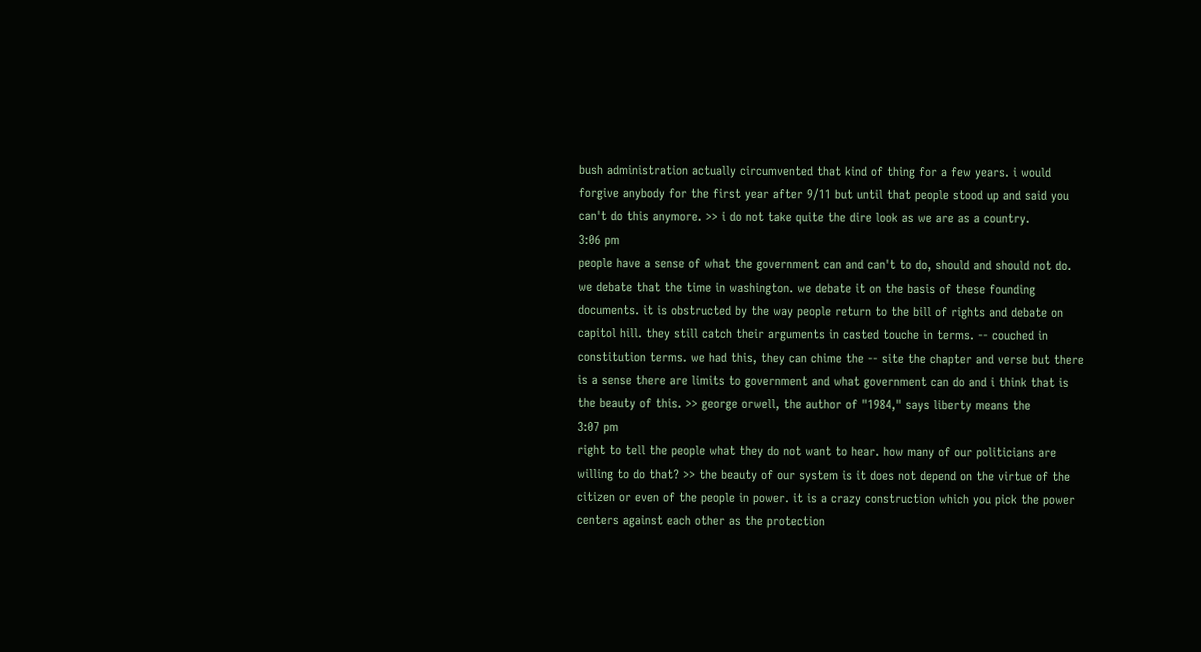bush administration actually circumvented that kind of thing for a few years. i would forgive anybody for the first year after 9/11 but until that people stood up and said you can't do this anymore. >> i do not take quite the dire look as we are as a country.
3:06 pm
people have a sense of what the government can and can't to do, should and should not do. we debate that the time in washington. we debate it on the basis of these founding documents. it is obstructed by the way people return to the bill of rights and debate on capitol hill. they still catch their arguments in casted touche in terms. -- couched in constitution terms. we had this, they can chime the -- site the chapter and verse but there is a sense there are limits to government and what government can do and i think that is the beauty of this. >> george orwell, the author of "1984," says liberty means the
3:07 pm
right to tell the people what they do not want to hear. how many of our politicians are willing to do that? >> the beauty of our system is it does not depend on the virtue of the citizen or even of the people in power. it is a crazy construction which you pick the power centers against each other as the protection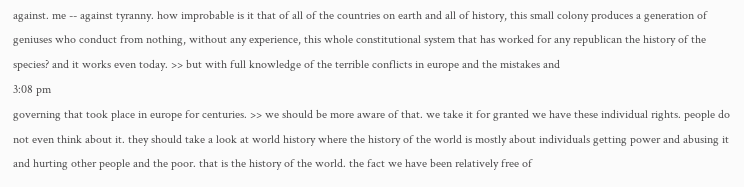against. me -- against tyranny. how improbable is it that of all of the countries on earth and all of history, this small colony produces a generation of geniuses who conduct from nothing, without any experience, this whole constitutional system that has worked for any republican the history of the species? and it works even today. >> but with full knowledge of the terrible conflicts in europe and the mistakes and
3:08 pm
governing that took place in europe for centuries. >> we should be more aware of that. we take it for granted we have these individual rights. people do not even think about it. they should take a look at world history where the history of the world is mostly about individuals getting power and abusing it and hurting other people and the poor. that is the history of the world. the fact we have been relatively free of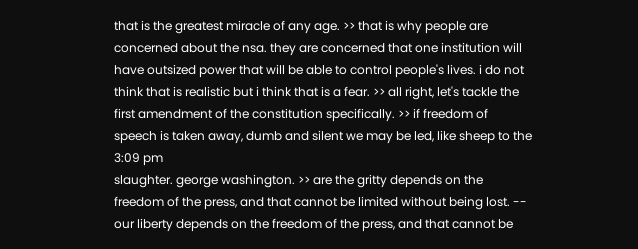that is the greatest miracle of any age. >> that is why people are concerned about the nsa. they are concerned that one institution will have outsized power that will be able to control people's lives. i do not think that is realistic but i think that is a fear. >> all right, let's tackle the first amendment of the constitution specifically. >> if freedom of speech is taken away, dumb and silent we may be led, like sheep to the
3:09 pm
slaughter. george washington. >> are the gritty depends on the freedom of the press, and that cannot be limited without being lost. -- our liberty depends on the freedom of the press, and that cannot be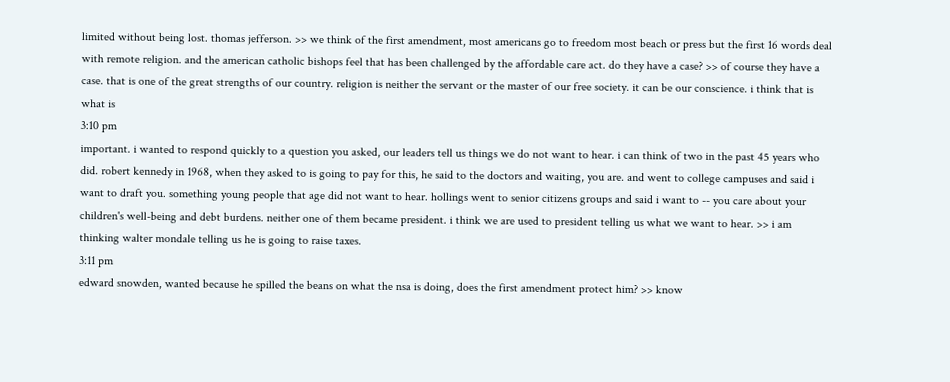limited without being lost. thomas jefferson. >> we think of the first amendment, most americans go to freedom most beach or press but the first 16 words deal with remote religion. and the american catholic bishops feel that has been challenged by the affordable care act. do they have a case? >> of course they have a case. that is one of the great strengths of our country. religion is neither the servant or the master of our free society. it can be our conscience. i think that is what is
3:10 pm
important. i wanted to respond quickly to a question you asked, our leaders tell us things we do not want to hear. i can think of two in the past 45 years who did. robert kennedy in 1968, when they asked to is going to pay for this, he said to the doctors and waiting, you are. and went to college campuses and said i want to draft you. something young people that age did not want to hear. hollings went to senior citizens groups and said i want to -- you care about your children's well-being and debt burdens. neither one of them became president. i think we are used to president telling us what we want to hear. >> i am thinking walter mondale telling us he is going to raise taxes.
3:11 pm
edward snowden, wanted because he spilled the beans on what the nsa is doing, does the first amendment protect him? >> know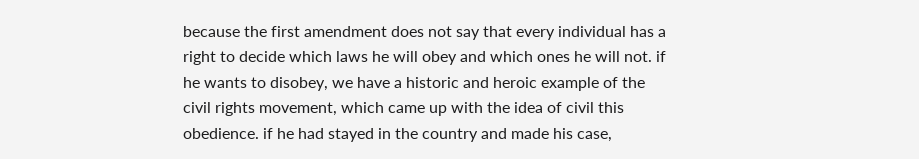because the first amendment does not say that every individual has a right to decide which laws he will obey and which ones he will not. if he wants to disobey, we have a historic and heroic example of the civil rights movement, which came up with the idea of civil this obedience. if he had stayed in the country and made his case,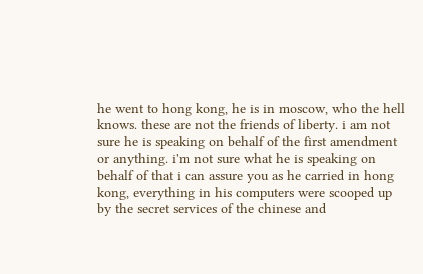he went to hong kong, he is in moscow, who the hell knows. these are not the friends of liberty. i am not sure he is speaking on behalf of the first amendment or anything. i'm not sure what he is speaking on behalf of that i can assure you as he carried in hong kong, everything in his computers were scooped up by the secret services of the chinese and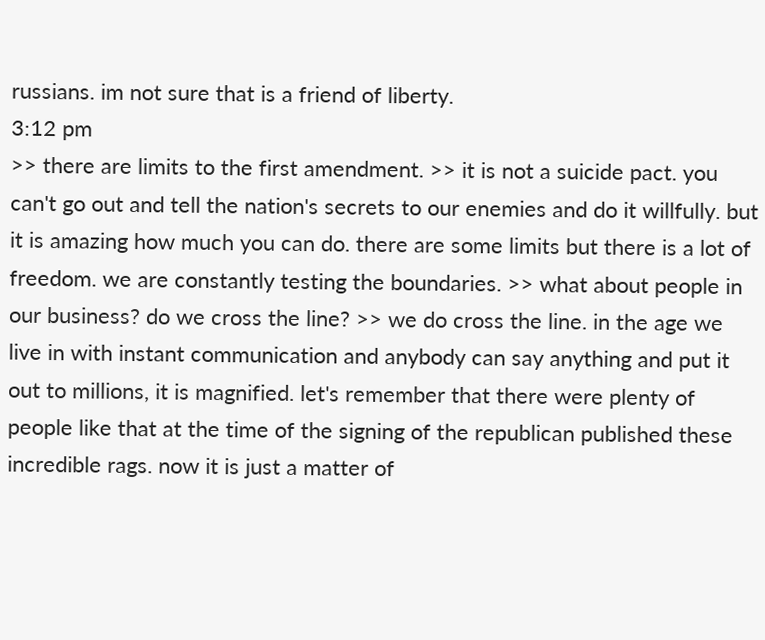russians. im not sure that is a friend of liberty.
3:12 pm
>> there are limits to the first amendment. >> it is not a suicide pact. you can't go out and tell the nation's secrets to our enemies and do it willfully. but it is amazing how much you can do. there are some limits but there is a lot of freedom. we are constantly testing the boundaries. >> what about people in our business? do we cross the line? >> we do cross the line. in the age we live in with instant communication and anybody can say anything and put it out to millions, it is magnified. let's remember that there were plenty of people like that at the time of the signing of the republican published these incredible rags. now it is just a matter of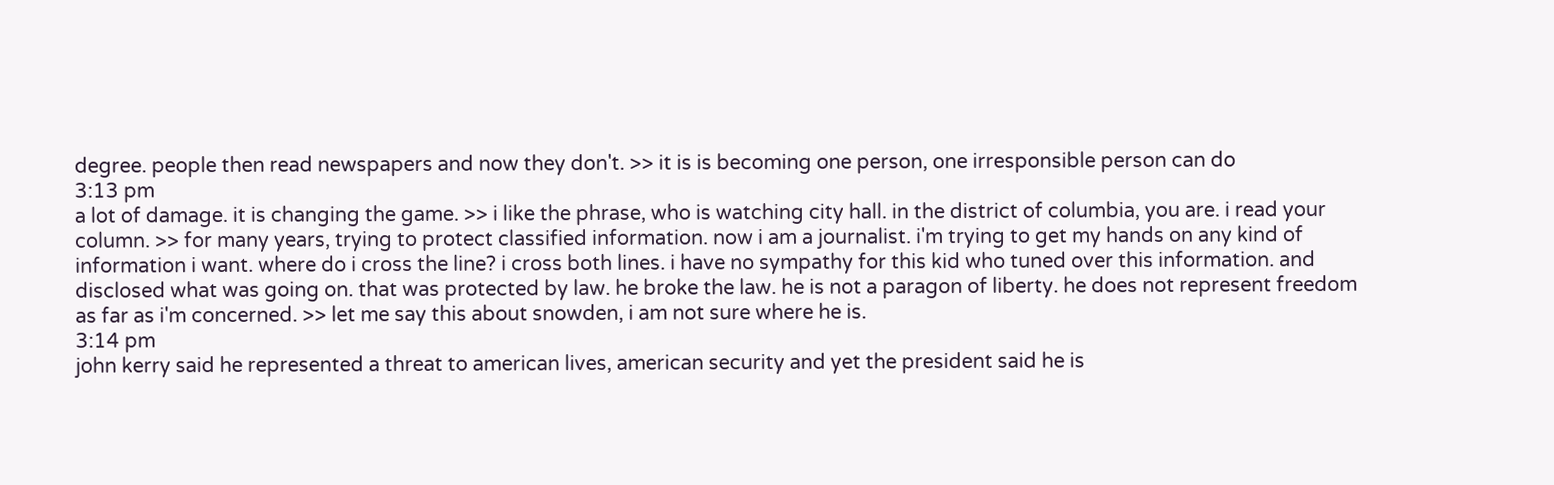degree. people then read newspapers and now they don't. >> it is is becoming one person, one irresponsible person can do
3:13 pm
a lot of damage. it is changing the game. >> i like the phrase, who is watching city hall. in the district of columbia, you are. i read your column. >> for many years, trying to protect classified information. now i am a journalist. i'm trying to get my hands on any kind of information i want. where do i cross the line? i cross both lines. i have no sympathy for this kid who tuned over this information. and disclosed what was going on. that was protected by law. he broke the law. he is not a paragon of liberty. he does not represent freedom as far as i'm concerned. >> let me say this about snowden, i am not sure where he is.
3:14 pm
john kerry said he represented a threat to american lives, american security and yet the president said he is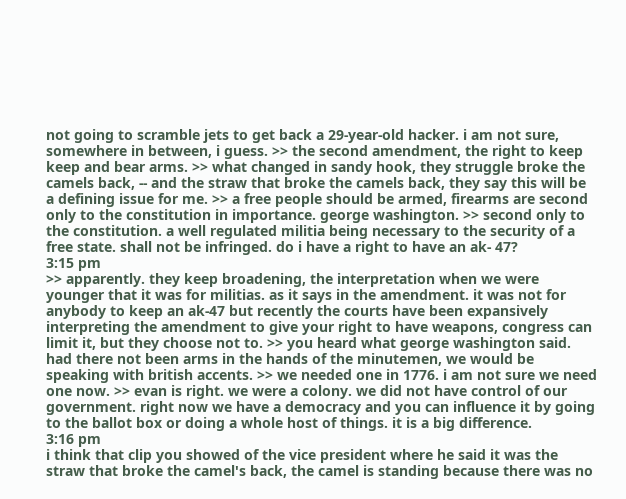not going to scramble jets to get back a 29-year-old hacker. i am not sure, somewhere in between, i guess. >> the second amendment, the right to keep keep and bear arms. >> what changed in sandy hook, they struggle broke the camels back, -- and the straw that broke the camels back, they say this will be a defining issue for me. >> a free people should be armed, firearms are second only to the constitution in importance. george washington. >> second only to the constitution. a well regulated militia being necessary to the security of a free state. shall not be infringed. do i have a right to have an ak- 47?
3:15 pm
>> apparently. they keep broadening, the interpretation when we were younger that it was for militias. as it says in the amendment. it was not for anybody to keep an ak-47 but recently the courts have been expansively interpreting the amendment to give your right to have weapons, congress can limit it, but they choose not to. >> you heard what george washington said. had there not been arms in the hands of the minutemen, we would be speaking with british accents. >> we needed one in 1776. i am not sure we need one now. >> evan is right. we were a colony. we did not have control of our government. right now we have a democracy and you can influence it by going to the ballot box or doing a whole host of things. it is a big difference.
3:16 pm
i think that clip you showed of the vice president where he said it was the straw that broke the camel's back, the camel is standing because there was no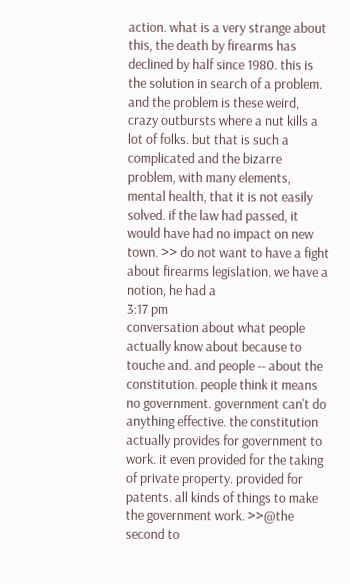action. what is a very strange about this, the death by firearms has declined by half since 1980. this is the solution in search of a problem. and the problem is these weird, crazy outbursts where a nut kills a lot of folks. but that is such a complicated and the bizarre problem, with many elements, mental health, that it is not easily solved. if the law had passed, it would have had no impact on new town. >> do not want to have a fight about firearms legislation. we have a notion, he had a
3:17 pm
conversation about what people actually know about because to touche and. and people -- about the constitution. people think it means no government. government can't do anything effective. the constitution actually provides for government to work. it even provided for the taking of private property. provided for patents. all kinds of things to make the government work. >>@the second to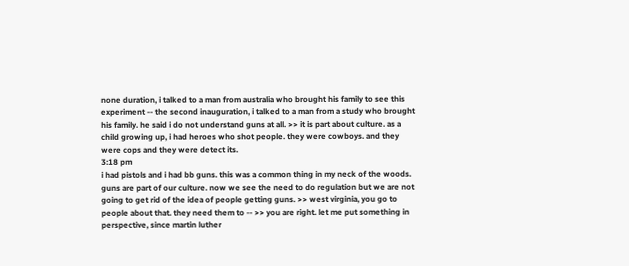none duration, i talked to a man from australia who brought his family to see this experiment -- the second inauguration, i talked to a man from a study who brought his family. he said i do not understand guns at all. >> it is part about culture. as a child growing up, i had heroes who shot people. they were cowboys. and they were cops and they were detect its.
3:18 pm
i had pistols and i had bb guns. this was a common thing in my neck of the woods. guns are part of our culture. now we see the need to do regulation but we are not going to get rid of the idea of people getting guns. >> west virginia, you go to people about that. they need them to -- >> you are right. let me put something in perspective, since martin luther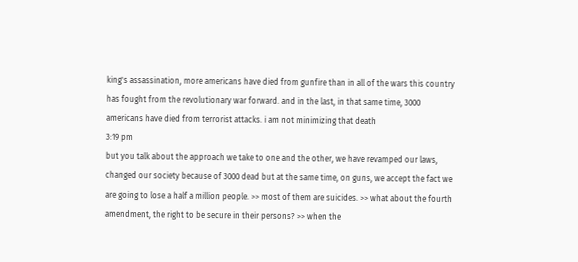king's assassination, more americans have died from gunfire than in all of the wars this country has fought from the revolutionary war forward. and in the last, in that same time, 3000 americans have died from terrorist attacks. i am not minimizing that death
3:19 pm
but you talk about the approach we take to one and the other, we have revamped our laws, changed our society because of 3000 dead but at the same time, on guns, we accept the fact we are going to lose a half a million people. >> most of them are suicides. >> what about the fourth amendment, the right to be secure in their persons? >> when the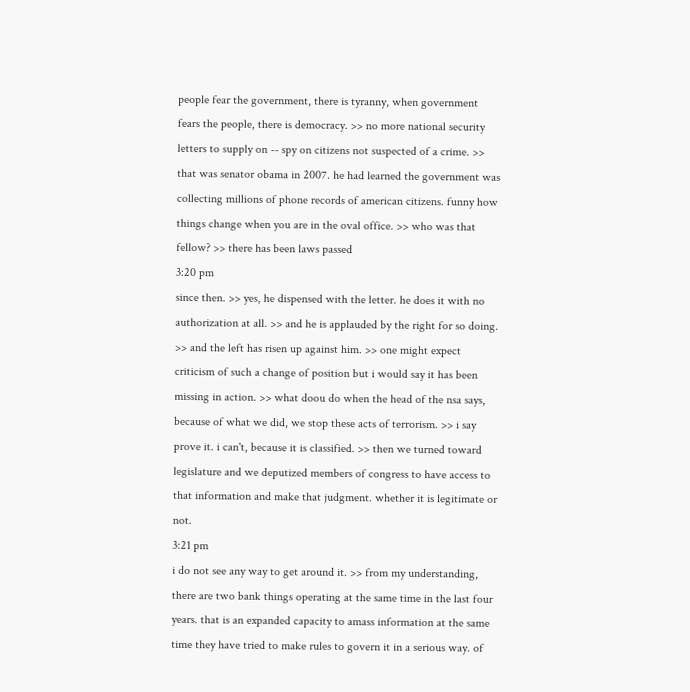people fear the government, there is tyranny, when government fears the people, there is democracy. >> no more national security letters to supply on -- spy on citizens not suspected of a crime. >> that was senator obama in 2007. he had learned the government was collecting millions of phone records of american citizens. funny how things change when you are in the oval office. >> who was that fellow? >> there has been laws passed
3:20 pm
since then. >> yes, he dispensed with the letter. he does it with no authorization at all. >> and he is applauded by the right for so doing. >> and the left has risen up against him. >> one might expect criticism of such a change of position but i would say it has been missing in action. >> what doou do when the head of the nsa says, because of what we did, we stop these acts of terrorism. >> i say prove it. i can't, because it is classified. >> then we turned toward legislature and we deputized members of congress to have access to that information and make that judgment. whether it is legitimate or not.
3:21 pm
i do not see any way to get around it. >> from my understanding, there are two bank things operating at the same time in the last four years. that is an expanded capacity to amass information at the same time they have tried to make rules to govern it in a serious way. of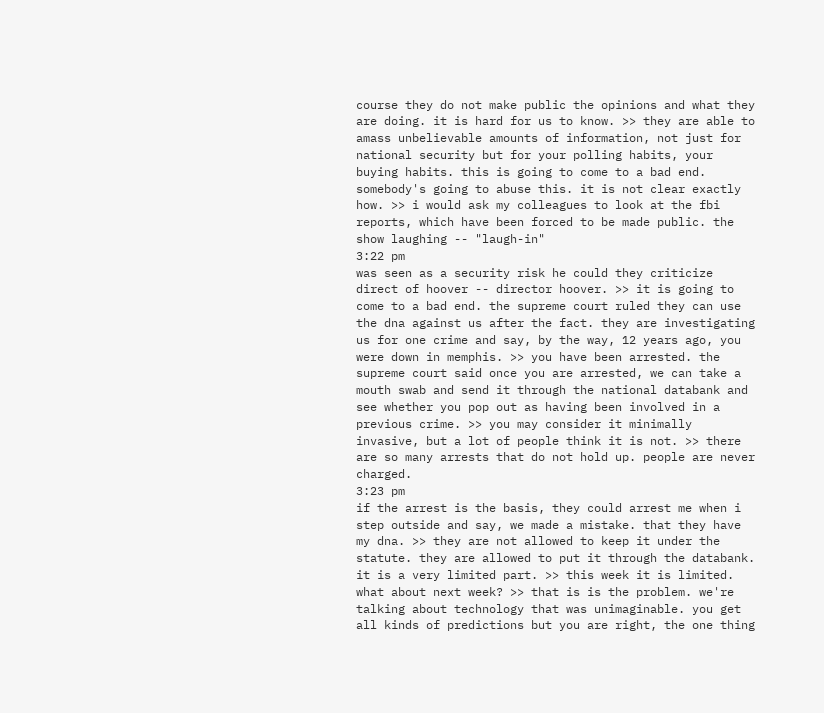course they do not make public the opinions and what they are doing. it is hard for us to know. >> they are able to amass unbelievable amounts of information, not just for national security but for your polling habits, your buying habits. this is going to come to a bad end. somebody's going to abuse this. it is not clear exactly how. >> i would ask my colleagues to look at the fbi reports, which have been forced to be made public. the show laughing -- "laugh-in"
3:22 pm
was seen as a security risk he could they criticize direct of hoover -- director hoover. >> it is going to come to a bad end. the supreme court ruled they can use the dna against us after the fact. they are investigating us for one crime and say, by the way, 12 years ago, you were down in memphis. >> you have been arrested. the supreme court said once you are arrested, we can take a mouth swab and send it through the national databank and see whether you pop out as having been involved in a previous crime. >> you may consider it minimally invasive, but a lot of people think it is not. >> there are so many arrests that do not hold up. people are never charged.
3:23 pm
if the arrest is the basis, they could arrest me when i step outside and say, we made a mistake. that they have my dna. >> they are not allowed to keep it under the statute. they are allowed to put it through the databank. it is a very limited part. >> this week it is limited. what about next week? >> that is is the problem. we're talking about technology that was unimaginable. you get all kinds of predictions but you are right, the one thing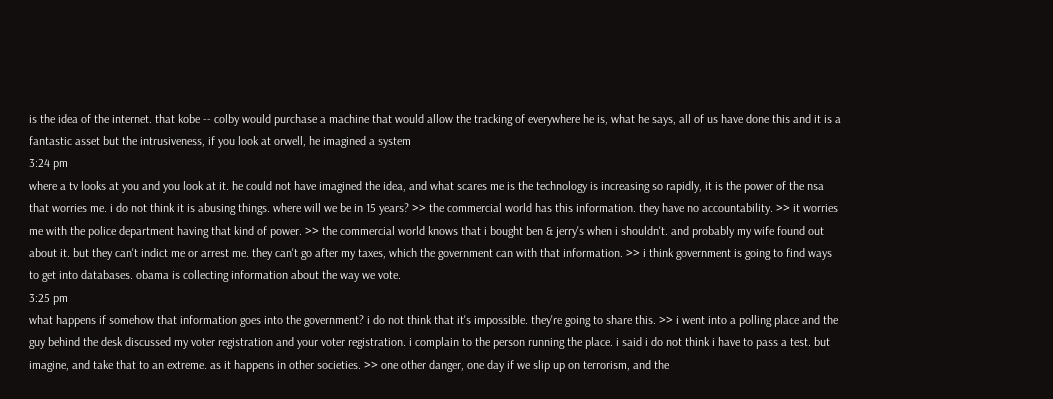is the idea of the internet. that kobe -- colby would purchase a machine that would allow the tracking of everywhere he is, what he says, all of us have done this and it is a fantastic asset but the intrusiveness, if you look at orwell, he imagined a system
3:24 pm
where a tv looks at you and you look at it. he could not have imagined the idea, and what scares me is the technology is increasing so rapidly, it is the power of the nsa that worries me. i do not think it is abusing things. where will we be in 15 years? >> the commercial world has this information. they have no accountability. >> it worries me with the police department having that kind of power. >> the commercial world knows that i bought ben & jerry's when i shouldn't. and probably my wife found out about it. but they can't indict me or arrest me. they can't go after my taxes, which the government can with that information. >> i think government is going to find ways to get into databases. obama is collecting information about the way we vote.
3:25 pm
what happens if somehow that information goes into the government? i do not think that it's impossible. they're going to share this. >> i went into a polling place and the guy behind the desk discussed my voter registration and your voter registration. i complain to the person running the place. i said i do not think i have to pass a test. but imagine, and take that to an extreme. as it happens in other societies. >> one other danger, one day if we slip up on terrorism, and the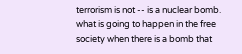terrorism is not -- is a nuclear bomb. what is going to happen in the free society when there is a bomb that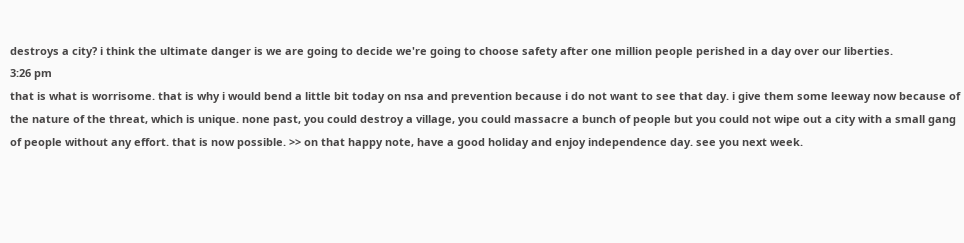destroys a city? i think the ultimate danger is we are going to decide we're going to choose safety after one million people perished in a day over our liberties.
3:26 pm
that is what is worrisome. that is why i would bend a little bit today on nsa and prevention because i do not want to see that day. i give them some leeway now because of the nature of the threat, which is unique. none past, you could destroy a village, you could massacre a bunch of people but you could not wipe out a city with a small gang of people without any effort. that is now possible. >> on that happy note, have a good holiday and enjoy independence day. see you next week.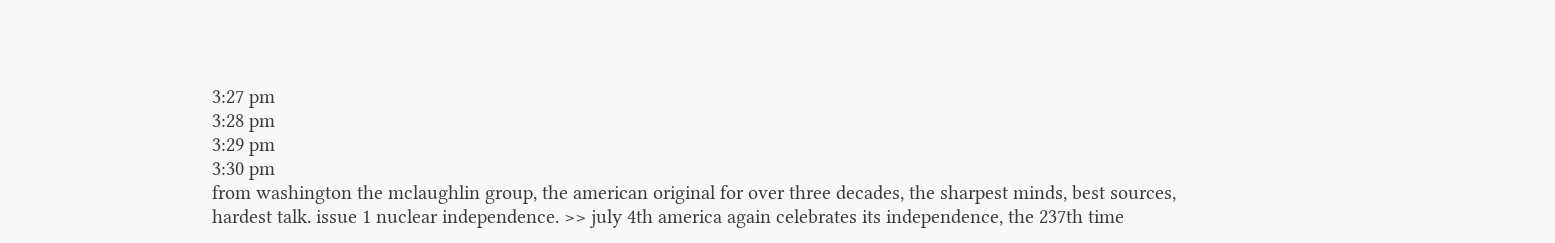3:27 pm
3:28 pm
3:29 pm
3:30 pm
from washington the mclaughlin group, the american original for over three decades, the sharpest minds, best sources, hardest talk. issue 1 nuclear independence. >> july 4th america again celebrates its independence, the 237th time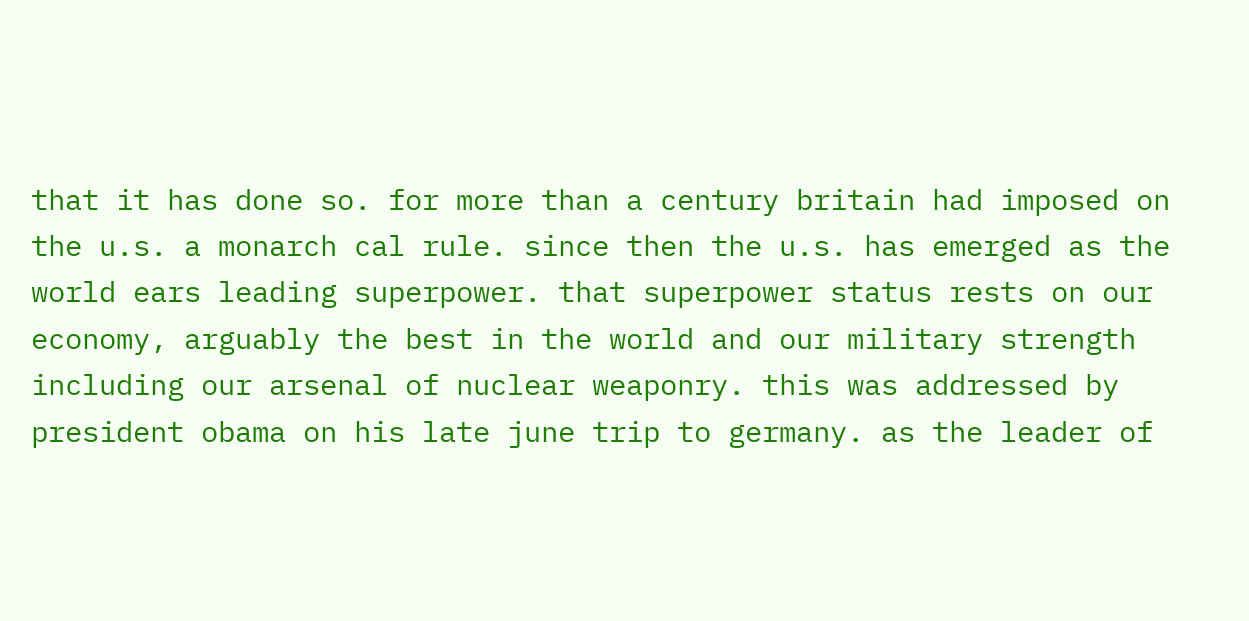that it has done so. for more than a century britain had imposed on the u.s. a monarch cal rule. since then the u.s. has emerged as the world ears leading superpower. that superpower status rests on our economy, arguably the best in the world and our military strength including our arsenal of nuclear weaponry. this was addressed by president obama on his late june trip to germany. as the leader of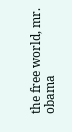the free world, mr. obama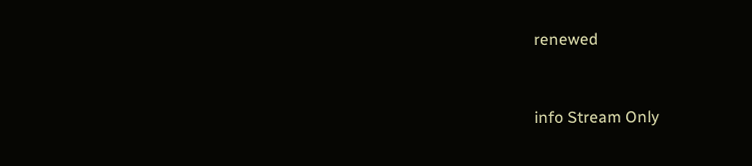renewed


info Stream Only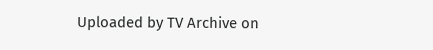Uploaded by TV Archive on